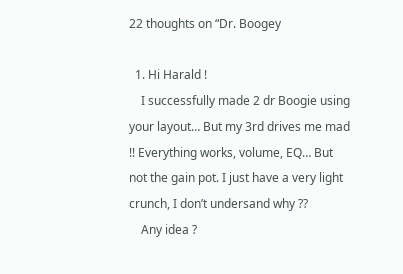22 thoughts on “Dr. Boogey

  1. Hi Harald !
    I successfully made 2 dr Boogie using your layout… But my 3rd drives me mad !! Everything works, volume, EQ… But not the gain pot. I just have a very light crunch, I don’t undersand why ??
    Any idea ?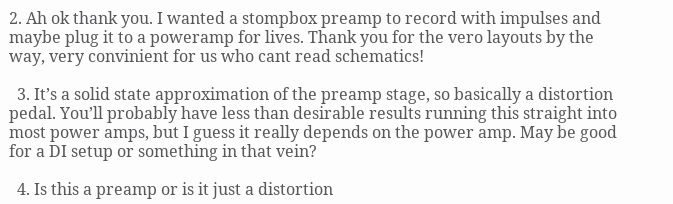2. Ah ok thank you. I wanted a stompbox preamp to record with impulses and maybe plug it to a poweramp for lives. Thank you for the vero layouts by the way, very convinient for us who cant read schematics!

  3. It’s a solid state approximation of the preamp stage, so basically a distortion pedal. You’ll probably have less than desirable results running this straight into most power amps, but I guess it really depends on the power amp. May be good for a DI setup or something in that vein?

  4. Is this a preamp or is it just a distortion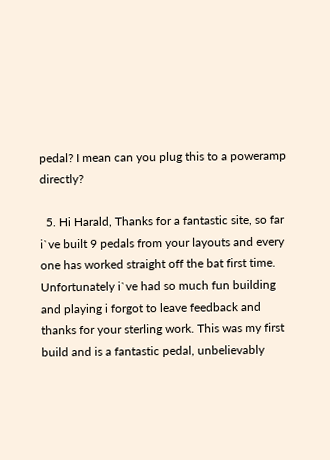pedal? I mean can you plug this to a poweramp directly?

  5. Hi Harald, Thanks for a fantastic site, so far i`ve built 9 pedals from your layouts and every one has worked straight off the bat first time. Unfortunately i`ve had so much fun building and playing i forgot to leave feedback and thanks for your sterling work. This was my first build and is a fantastic pedal, unbelievably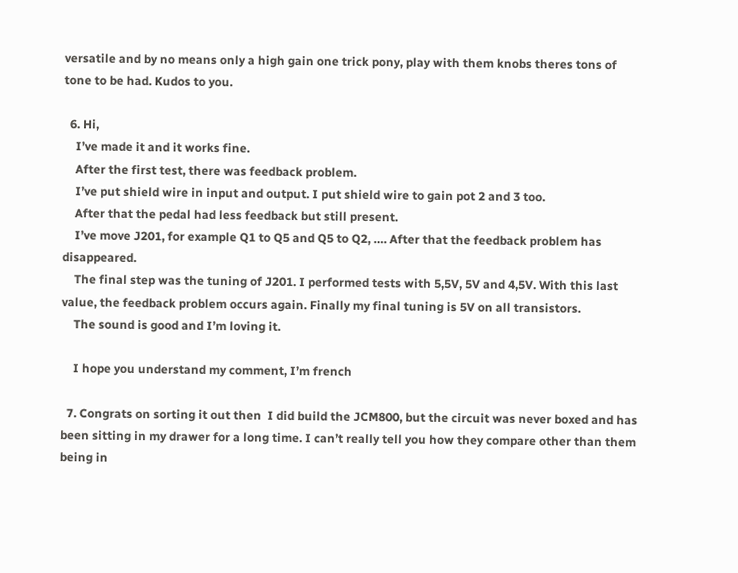versatile and by no means only a high gain one trick pony, play with them knobs theres tons of tone to be had. Kudos to you.

  6. Hi,
    I’ve made it and it works fine.
    After the first test, there was feedback problem.
    I’ve put shield wire in input and output. I put shield wire to gain pot 2 and 3 too.
    After that the pedal had less feedback but still present.
    I’ve move J201, for example Q1 to Q5 and Q5 to Q2, …. After that the feedback problem has disappeared.
    The final step was the tuning of J201. I performed tests with 5,5V, 5V and 4,5V. With this last value, the feedback problem occurs again. Finally my final tuning is 5V on all transistors.
    The sound is good and I’m loving it.

    I hope you understand my comment, I’m french

  7. Congrats on sorting it out then  I did build the JCM800, but the circuit was never boxed and has been sitting in my drawer for a long time. I can’t really tell you how they compare other than them being in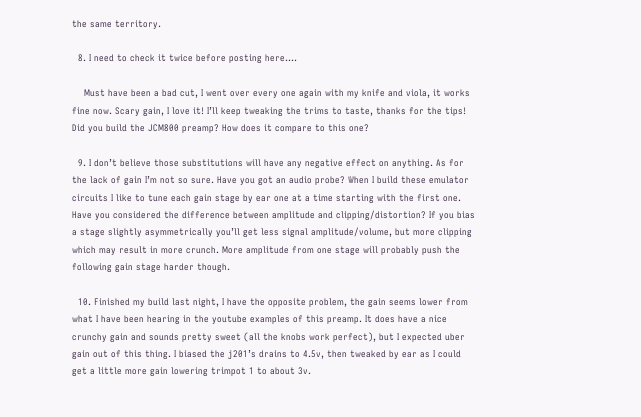the same territory.

  8. I need to check it twice before posting here….

    Must have been a bad cut, I went over every one again with my knife and viola, it works fine now. Scary gain, I love it! I’ll keep tweaking the trims to taste, thanks for the tips! Did you build the JCM800 preamp? How does it compare to this one?

  9. I don’t believe those substitutions will have any negative effect on anything. As for the lack of gain I’m not so sure. Have you got an audio probe? When I build these emulator circuits I like to tune each gain stage by ear one at a time starting with the first one. Have you considered the difference between amplitude and clipping/distortion? If you bias a stage slightly asymmetrically you’ll get less signal amplitude/volume, but more clipping which may result in more crunch. More amplitude from one stage will probably push the following gain stage harder though.

  10. Finished my build last night, I have the opposite problem, the gain seems lower from what I have been hearing in the youtube examples of this preamp. It does have a nice crunchy gain and sounds pretty sweet (all the knobs work perfect), but I expected uber gain out of this thing. I biased the j201’s drains to 4.5v, then tweaked by ear as I could get a little more gain lowering trimpot 1 to about 3v.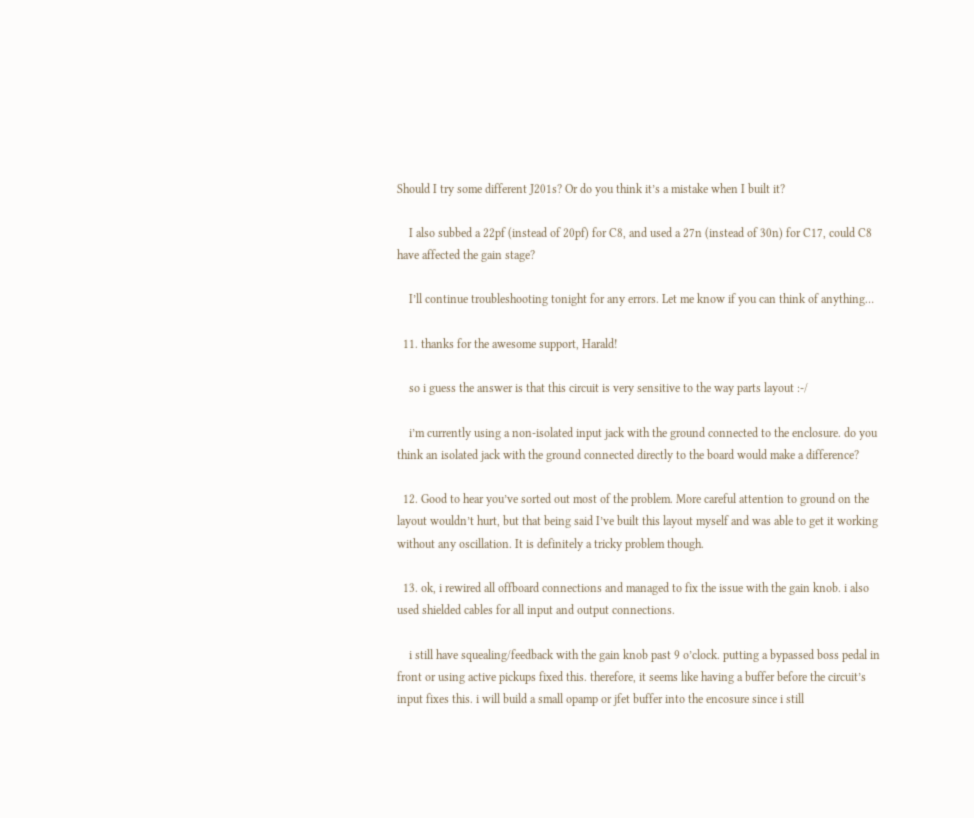Should I try some different J201s? Or do you think it’s a mistake when I built it?

    I also subbed a 22pf (instead of 20pf) for C8, and used a 27n (instead of 30n) for C17, could C8 have affected the gain stage?

    I’ll continue troubleshooting tonight for any errors. Let me know if you can think of anything…

  11. thanks for the awesome support, Harald!

    so i guess the answer is that this circuit is very sensitive to the way parts layout :-/

    i’m currently using a non-isolated input jack with the ground connected to the enclosure. do you think an isolated jack with the ground connected directly to the board would make a difference?

  12. Good to hear you’ve sorted out most of the problem. More careful attention to ground on the layout wouldn’t hurt, but that being said I’ve built this layout myself and was able to get it working without any oscillation. It is definitely a tricky problem though.

  13. ok, i rewired all offboard connections and managed to fix the issue with the gain knob. i also used shielded cables for all input and output connections.

    i still have squealing/feedback with the gain knob past 9 o’clock. putting a bypassed boss pedal in front or using active pickups fixed this. therefore, it seems like having a buffer before the circuit’s input fixes this. i will build a small opamp or jfet buffer into the encosure since i still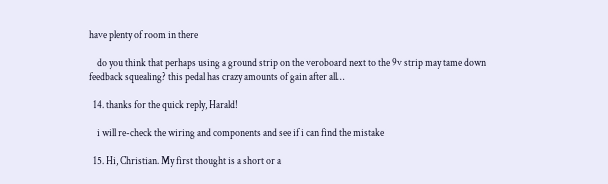have plenty of room in there

    do you think that perhaps using a ground strip on the veroboard next to the 9v strip may tame down feedback squealing? this pedal has crazy amounts of gain after all…

  14. thanks for the quick reply, Harald!

    i will re-check the wiring and components and see if i can find the mistake

  15. Hi, Christian. My first thought is a short or a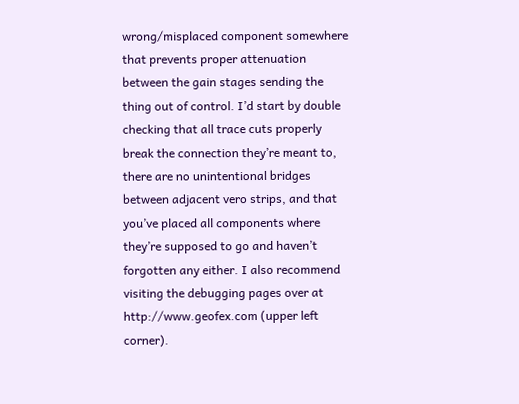wrong/misplaced component somewhere that prevents proper attenuation between the gain stages sending the thing out of control. I’d start by double checking that all trace cuts properly break the connection they’re meant to, there are no unintentional bridges between adjacent vero strips, and that you’ve placed all components where they’re supposed to go and haven’t forgotten any either. I also recommend visiting the debugging pages over at http://www.geofex.com (upper left corner).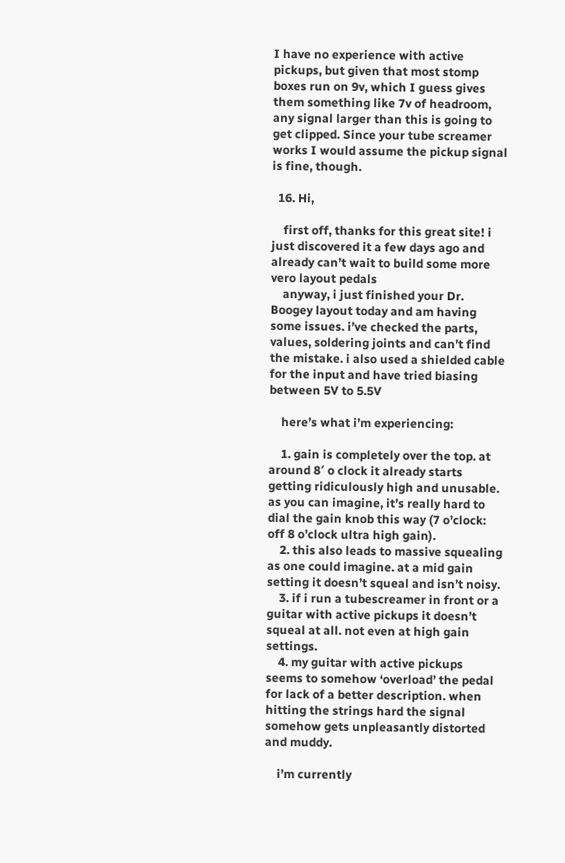I have no experience with active pickups, but given that most stomp boxes run on 9v, which I guess gives them something like 7v of headroom, any signal larger than this is going to get clipped. Since your tube screamer works I would assume the pickup signal is fine, though.

  16. Hi,

    first off, thanks for this great site! i just discovered it a few days ago and already can’t wait to build some more vero layout pedals
    anyway, i just finished your Dr. Boogey layout today and am having some issues. i’ve checked the parts, values, soldering joints and can’t find the mistake. i also used a shielded cable for the input and have tried biasing between 5V to 5.5V

    here’s what i’m experiencing:

    1. gain is completely over the top. at around 8′ o clock it already starts getting ridiculously high and unusable. as you can imagine, it’s really hard to dial the gain knob this way (7 o’clock: off 8 o’clock ultra high gain).
    2. this also leads to massive squealing as one could imagine. at a mid gain setting it doesn’t squeal and isn’t noisy.
    3. if i run a tubescreamer in front or a guitar with active pickups it doesn’t squeal at all. not even at high gain settings.
    4. my guitar with active pickups seems to somehow ‘overload’ the pedal for lack of a better description. when hitting the strings hard the signal somehow gets unpleasantly distorted and muddy.

    i’m currently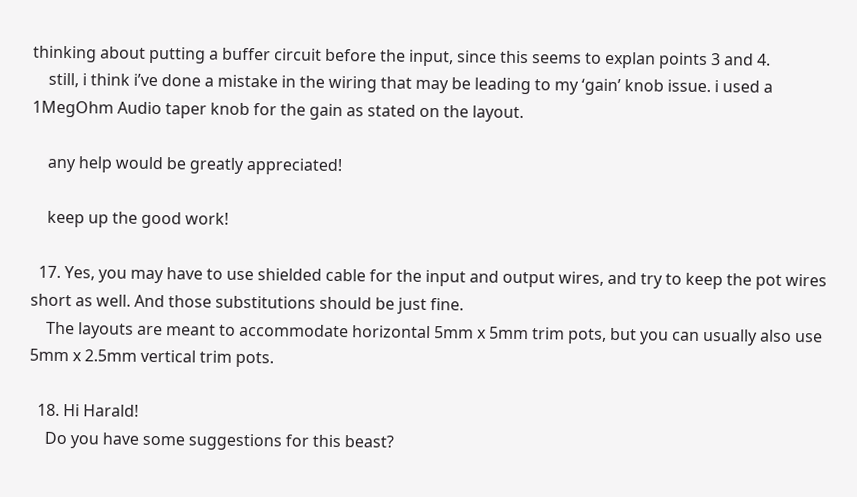thinking about putting a buffer circuit before the input, since this seems to explan points 3 and 4.
    still, i think i’ve done a mistake in the wiring that may be leading to my ‘gain’ knob issue. i used a 1MegOhm Audio taper knob for the gain as stated on the layout.

    any help would be greatly appreciated!

    keep up the good work!

  17. Yes, you may have to use shielded cable for the input and output wires, and try to keep the pot wires short as well. And those substitutions should be just fine.
    The layouts are meant to accommodate horizontal 5mm x 5mm trim pots, but you can usually also use 5mm x 2.5mm vertical trim pots.

  18. Hi Harald!
    Do you have some suggestions for this beast?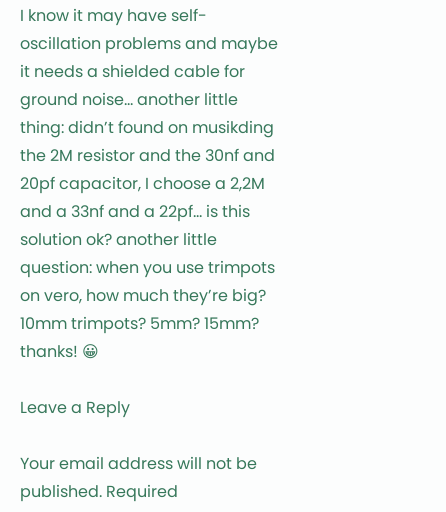I know it may have self-oscillation problems and maybe it needs a shielded cable for ground noise… another little thing: didn’t found on musikding the 2M resistor and the 30nf and 20pf capacitor, I choose a 2,2M and a 33nf and a 22pf… is this solution ok? another little question: when you use trimpots on vero, how much they’re big? 10mm trimpots? 5mm? 15mm?  thanks! 😀

Leave a Reply

Your email address will not be published. Required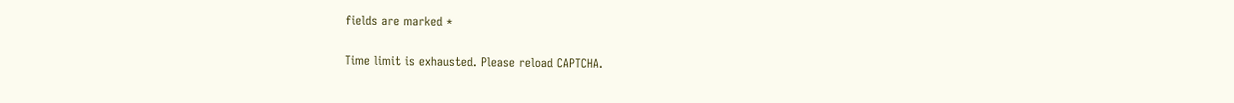fields are marked *

Time limit is exhausted. Please reload CAPTCHA.